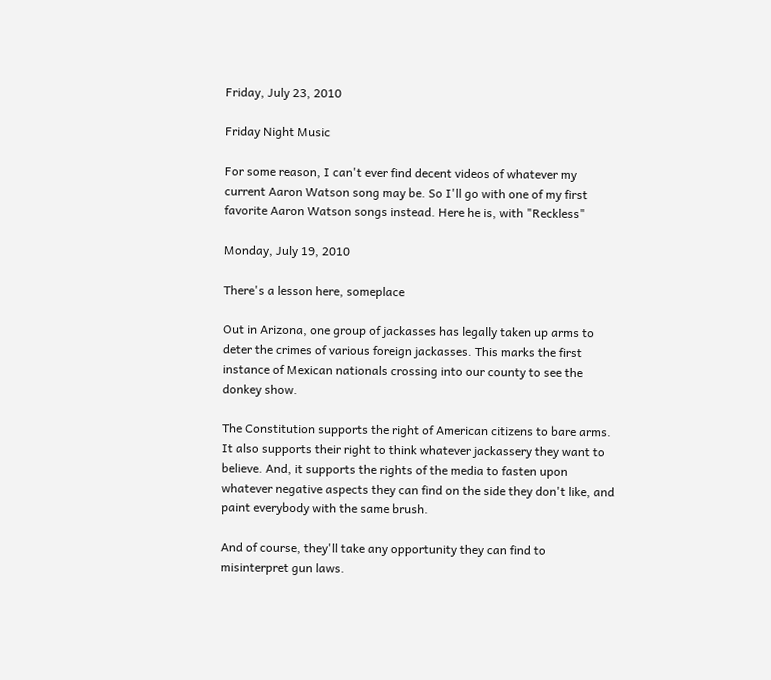Friday, July 23, 2010

Friday Night Music

For some reason, I can't ever find decent videos of whatever my current Aaron Watson song may be. So I'll go with one of my first favorite Aaron Watson songs instead. Here he is, with "Reckless"

Monday, July 19, 2010

There's a lesson here, someplace

Out in Arizona, one group of jackasses has legally taken up arms to deter the crimes of various foreign jackasses. This marks the first instance of Mexican nationals crossing into our county to see the donkey show.

The Constitution supports the right of American citizens to bare arms. It also supports their right to think whatever jackassery they want to believe. And, it supports the rights of the media to fasten upon whatever negative aspects they can find on the side they don't like, and paint everybody with the same brush.

And of course, they'll take any opportunity they can find to misinterpret gun laws.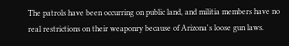The patrols have been occurring on public land, and militia members have no real restrictions on their weaponry because of Arizona's loose gun laws.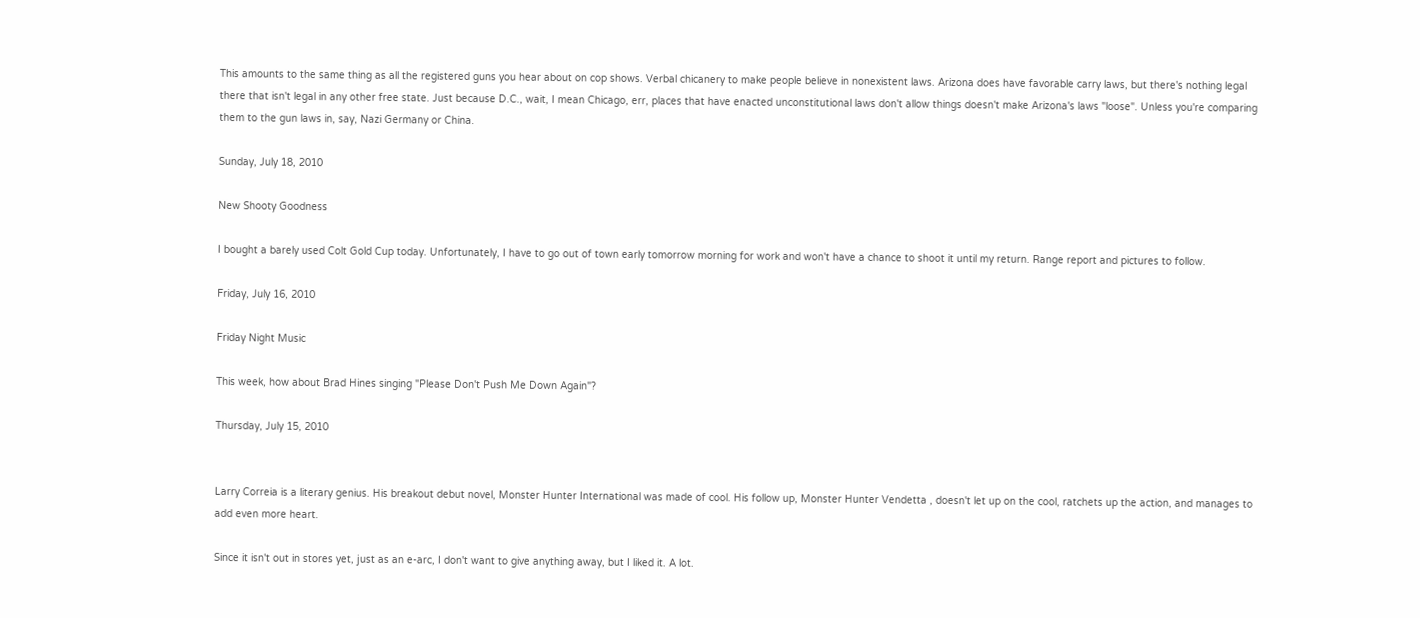This amounts to the same thing as all the registered guns you hear about on cop shows. Verbal chicanery to make people believe in nonexistent laws. Arizona does have favorable carry laws, but there's nothing legal there that isn't legal in any other free state. Just because D.C., wait, I mean Chicago, err, places that have enacted unconstitutional laws don't allow things doesn't make Arizona's laws "loose". Unless you're comparing them to the gun laws in, say, Nazi Germany or China.

Sunday, July 18, 2010

New Shooty Goodness

I bought a barely used Colt Gold Cup today. Unfortunately, I have to go out of town early tomorrow morning for work and won't have a chance to shoot it until my return. Range report and pictures to follow.

Friday, July 16, 2010

Friday Night Music

This week, how about Brad Hines singing "Please Don't Push Me Down Again"?

Thursday, July 15, 2010


Larry Correia is a literary genius. His breakout debut novel, Monster Hunter International was made of cool. His follow up, Monster Hunter Vendetta , doesn't let up on the cool, ratchets up the action, and manages to add even more heart.

Since it isn't out in stores yet, just as an e-arc, I don't want to give anything away, but I liked it. A lot.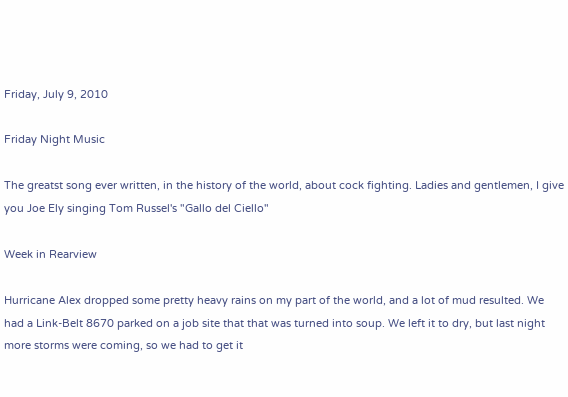Friday, July 9, 2010

Friday Night Music

The greatst song ever written, in the history of the world, about cock fighting. Ladies and gentlemen, I give you Joe Ely singing Tom Russel's "Gallo del Ciello"

Week in Rearview

Hurricane Alex dropped some pretty heavy rains on my part of the world, and a lot of mud resulted. We had a Link-Belt 8670 parked on a job site that that was turned into soup. We left it to dry, but last night more storms were coming, so we had to get it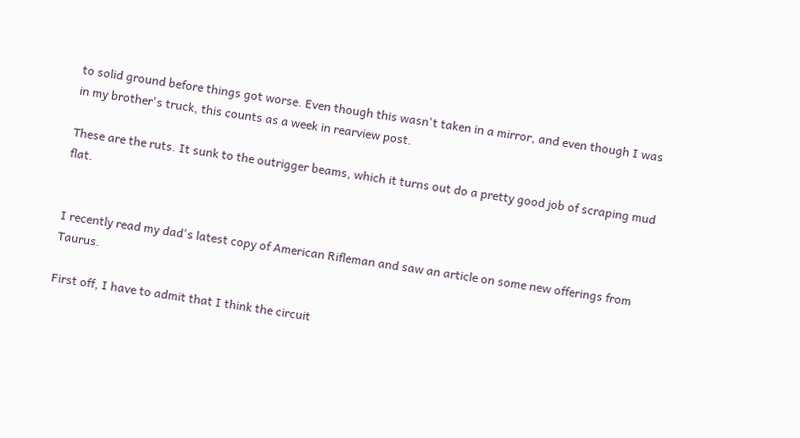to solid ground before things got worse. Even though this wasn't taken in a mirror, and even though I was in my brother's truck, this counts as a week in rearview post.

These are the ruts. It sunk to the outrigger beams, which it turns out do a pretty good job of scraping mud flat.


I recently read my dad's latest copy of American Rifleman and saw an article on some new offerings from Taurus.

First off, I have to admit that I think the circuit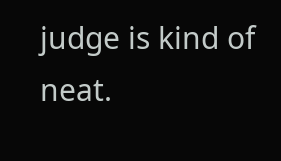judge is kind of neat.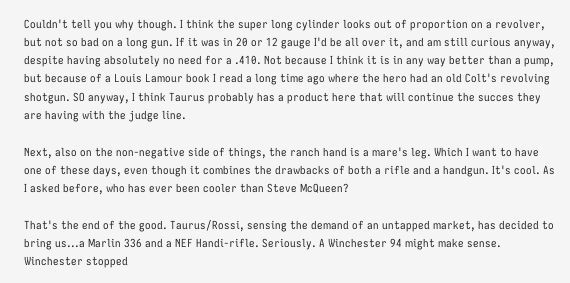Couldn't tell you why though. I think the super long cylinder looks out of proportion on a revolver, but not so bad on a long gun. If it was in 20 or 12 gauge I'd be all over it, and am still curious anyway, despite having absolutely no need for a .410. Not because I think it is in any way better than a pump, but because of a Louis Lamour book I read a long time ago where the hero had an old Colt's revolving shotgun. SO anyway, I think Taurus probably has a product here that will continue the succes they are having with the judge line.

Next, also on the non-negative side of things, the ranch hand is a mare's leg. Which I want to have one of these days, even though it combines the drawbacks of both a rifle and a handgun. It's cool. As I asked before, who has ever been cooler than Steve McQueen?

That's the end of the good. Taurus/Rossi, sensing the demand of an untapped market, has decided to bring us...a Marlin 336 and a NEF Handi-rifle. Seriously. A Winchester 94 might make sense. Winchester stopped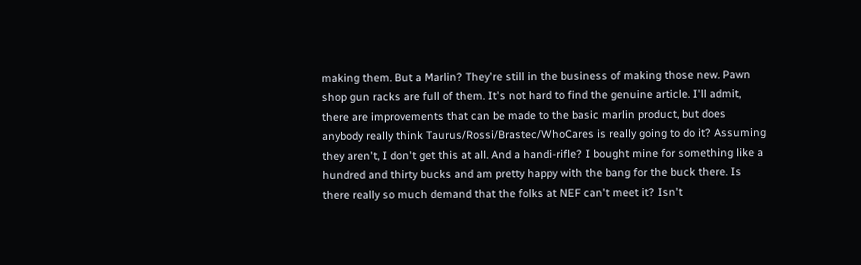making them. But a Marlin? They're still in the business of making those new. Pawn shop gun racks are full of them. It's not hard to find the genuine article. I'll admit, there are improvements that can be made to the basic marlin product, but does anybody really think Taurus/Rossi/Brastec/WhoCares is really going to do it? Assuming they aren't, I don't get this at all. And a handi-rifle? I bought mine for something like a hundred and thirty bucks and am pretty happy with the bang for the buck there. Is there really so much demand that the folks at NEF can't meet it? Isn't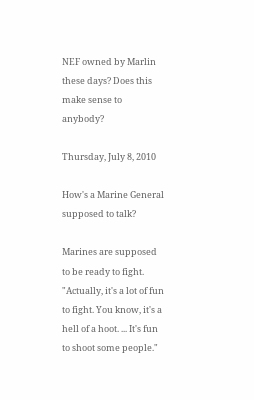NEF owned by Marlin these days? Does this make sense to anybody?

Thursday, July 8, 2010

How's a Marine General supposed to talk?

Marines are supposed to be ready to fight.
"Actually, it's a lot of fun to fight. You know, it's a hell of a hoot. ... It's fun to shoot some people."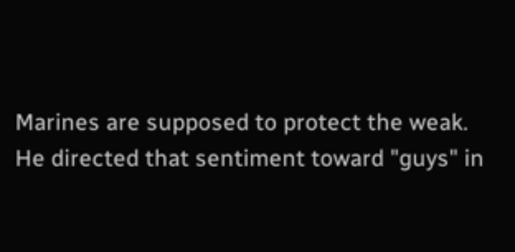Marines are supposed to protect the weak.
He directed that sentiment toward "guys" in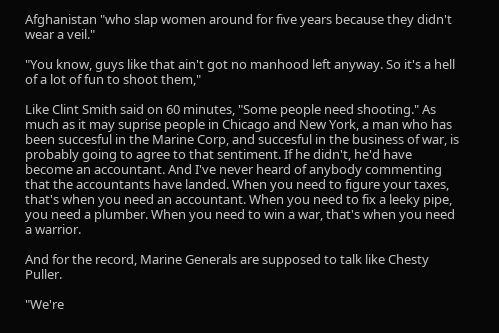Afghanistan "who slap women around for five years because they didn't wear a veil."

"You know, guys like that ain't got no manhood left anyway. So it's a hell of a lot of fun to shoot them,"

Like Clint Smith said on 60 minutes, "Some people need shooting." As much as it may suprise people in Chicago and New York, a man who has been succesful in the Marine Corp, and succesful in the business of war, is probably going to agree to that sentiment. If he didn't, he'd have become an accountant. And I've never heard of anybody commenting that the accountants have landed. When you need to figure your taxes, that's when you need an accountant. When you need to fix a leeky pipe, you need a plumber. When you need to win a war, that's when you need a warrior.

And for the record, Marine Generals are supposed to talk like Chesty Puller.

"We're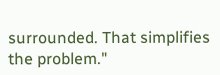surrounded. That simplifies the problem."